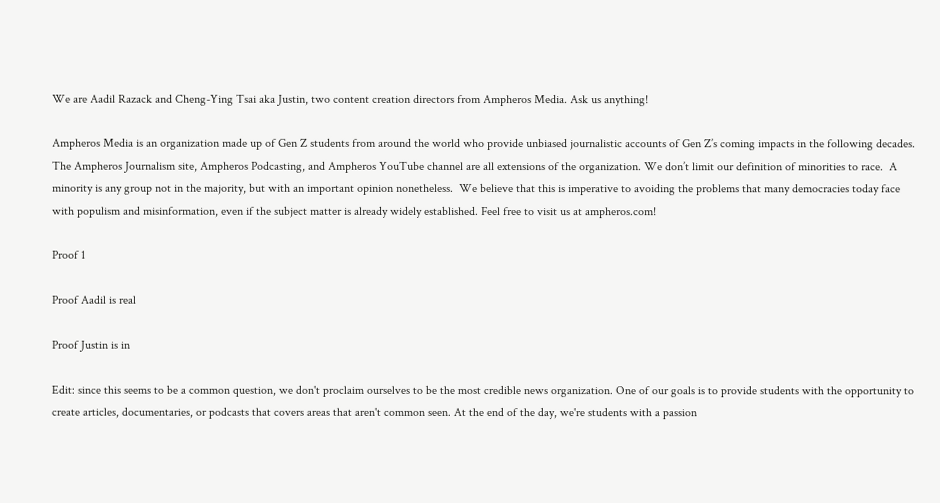We are Aadil Razack and Cheng-Ying Tsai aka Justin, two content creation directors from Ampheros Media. Ask us anything!

Ampheros Media is an organization made up of Gen Z students from around the world who provide unbiased journalistic accounts of Gen Z’s coming impacts in the following decades.  The Ampheros Journalism site, Ampheros Podcasting, and Ampheros YouTube channel are all extensions of the organization. We don’t limit our definition of minorities to race.  A minority is any group not in the majority, but with an important opinion nonetheless.  We believe that this is imperative to avoiding the problems that many democracies today face with populism and misinformation, even if the subject matter is already widely established. Feel free to visit us at ampheros.com!

Proof 1

Proof Aadil is real

Proof Justin is in

Edit: since this seems to be a common question, we don't proclaim ourselves to be the most credible news organization. One of our goals is to provide students with the opportunity to create articles, documentaries, or podcasts that covers areas that aren't common seen. At the end of the day, we're students with a passion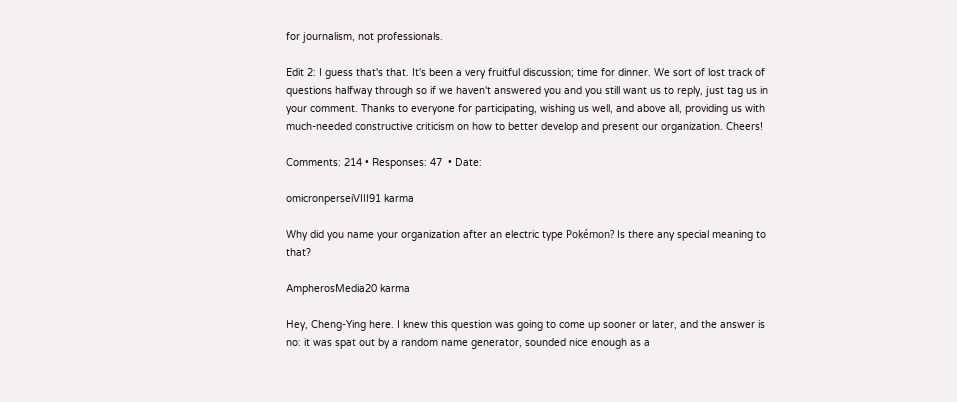for journalism, not professionals.

Edit 2: I guess that's that. It's been a very fruitful discussion; time for dinner. We sort of lost track of questions halfway through so if we haven't answered you and you still want us to reply, just tag us in your comment. Thanks to everyone for participating, wishing us well, and above all, providing us with much-needed constructive criticism on how to better develop and present our organization. Cheers!

Comments: 214 • Responses: 47  • Date:

omicronperseiVIII91 karma

Why did you name your organization after an electric type Pokémon? Is there any special meaning to that?

AmpherosMedia20 karma

Hey, Cheng-Ying here. I knew this question was going to come up sooner or later, and the answer is no: it was spat out by a random name generator, sounded nice enough as a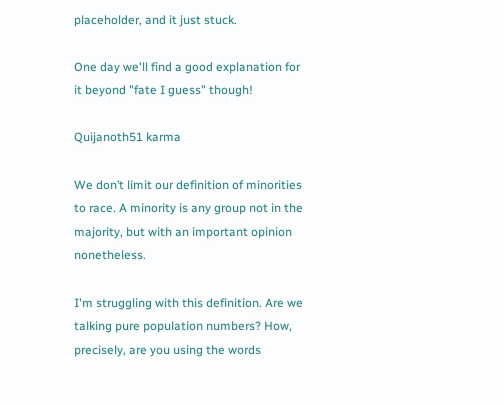placeholder, and it just stuck.

One day we'll find a good explanation for it beyond "fate I guess" though!

Quijanoth51 karma

We don’t limit our definition of minorities to race. A minority is any group not in the majority, but with an important opinion nonetheless.

I'm struggling with this definition. Are we talking pure population numbers? How, precisely, are you using the words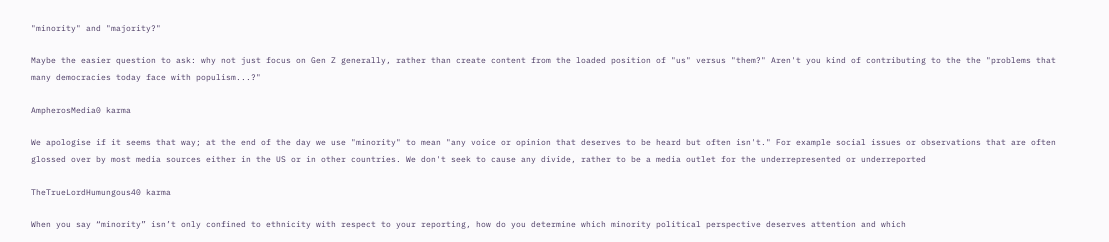"minority" and "majority?"

Maybe the easier question to ask: why not just focus on Gen Z generally, rather than create content from the loaded position of "us" versus "them?" Aren't you kind of contributing to the the "problems that many democracies today face with populism...?"

AmpherosMedia0 karma

We apologise if it seems that way; at the end of the day we use "minority" to mean "any voice or opinion that deserves to be heard but often isn't." For example social issues or observations that are often glossed over by most media sources either in the US or in other countries. We don't seek to cause any divide, rather to be a media outlet for the underrepresented or underreported

TheTrueLordHumungous40 karma

When you say “minority” isn’t only confined to ethnicity with respect to your reporting, how do you determine which minority political perspective deserves attention and which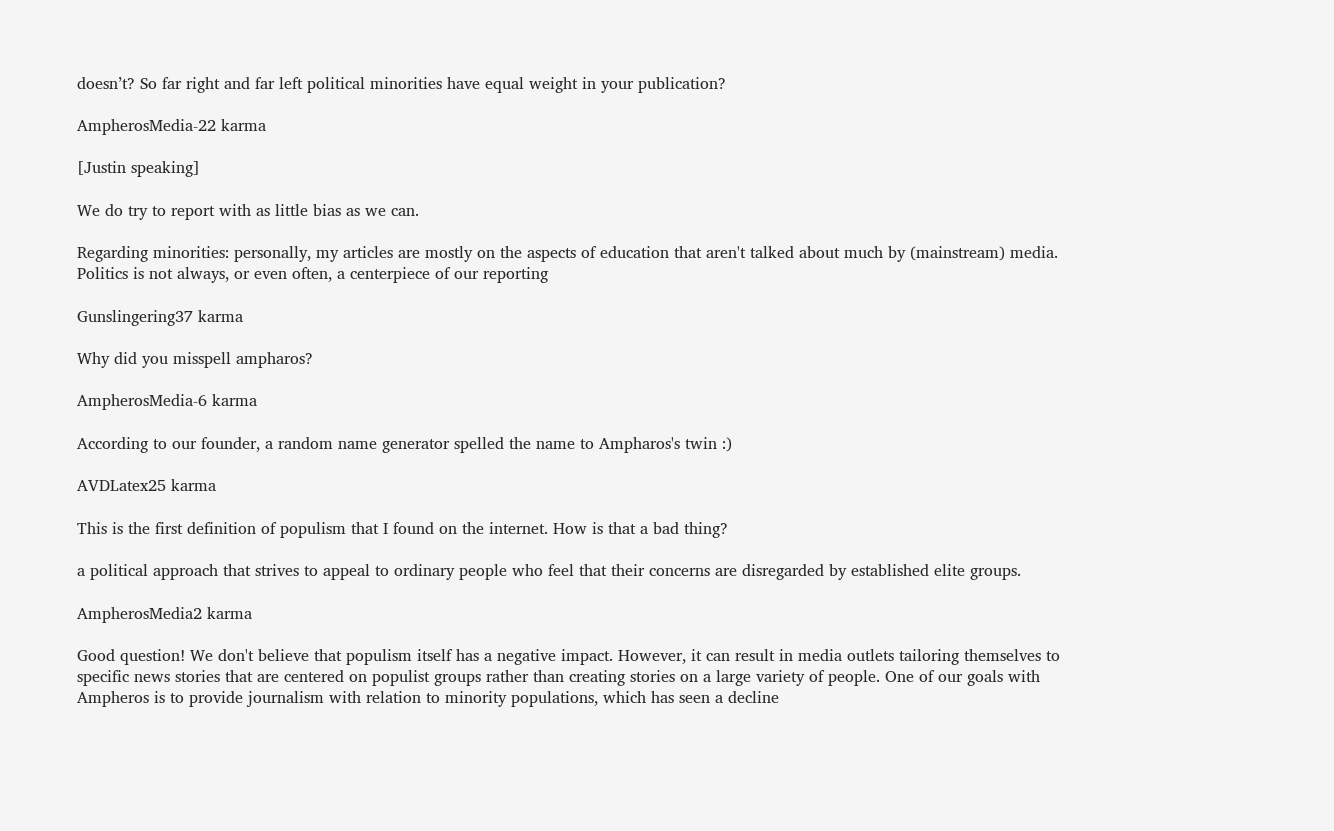doesn’t? So far right and far left political minorities have equal weight in your publication?

AmpherosMedia-22 karma

[Justin speaking]

We do try to report with as little bias as we can.

Regarding minorities: personally, my articles are mostly on the aspects of education that aren't talked about much by (mainstream) media. Politics is not always, or even often, a centerpiece of our reporting

Gunslingering37 karma

Why did you misspell ampharos?

AmpherosMedia-6 karma

According to our founder, a random name generator spelled the name to Ampharos's twin :)

AVDLatex25 karma

This is the first definition of populism that I found on the internet. How is that a bad thing?

a political approach that strives to appeal to ordinary people who feel that their concerns are disregarded by established elite groups.

AmpherosMedia2 karma

Good question! We don't believe that populism itself has a negative impact. However, it can result in media outlets tailoring themselves to specific news stories that are centered on populist groups rather than creating stories on a large variety of people. One of our goals with Ampheros is to provide journalism with relation to minority populations, which has seen a decline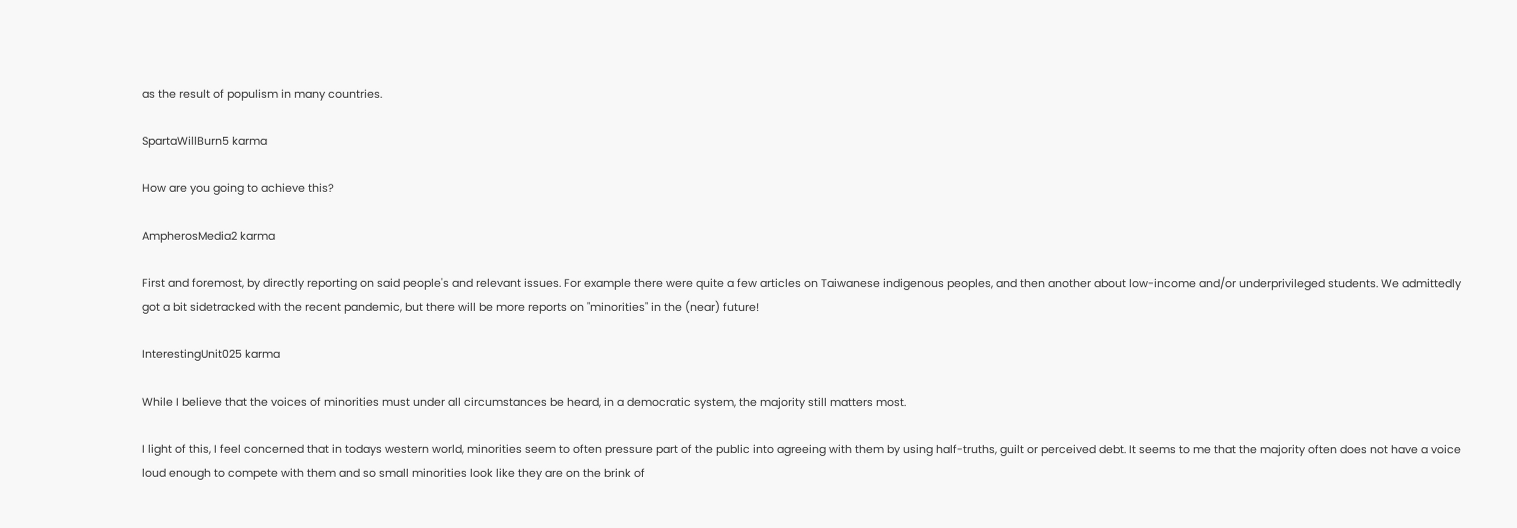as the result of populism in many countries.

SpartaWillBurn5 karma

How are you going to achieve this?

AmpherosMedia2 karma

First and foremost, by directly reporting on said people's and relevant issues. For example there were quite a few articles on Taiwanese indigenous peoples, and then another about low-income and/or underprivileged students. We admittedly got a bit sidetracked with the recent pandemic, but there will be more reports on "minorities" in the (near) future!

InterestingUnit025 karma

While I believe that the voices of minorities must under all circumstances be heard, in a democratic system, the majority still matters most.

I light of this, I feel concerned that in todays western world, minorities seem to often pressure part of the public into agreeing with them by using half-truths, guilt or perceived debt. It seems to me that the majority often does not have a voice loud enough to compete with them and so small minorities look like they are on the brink of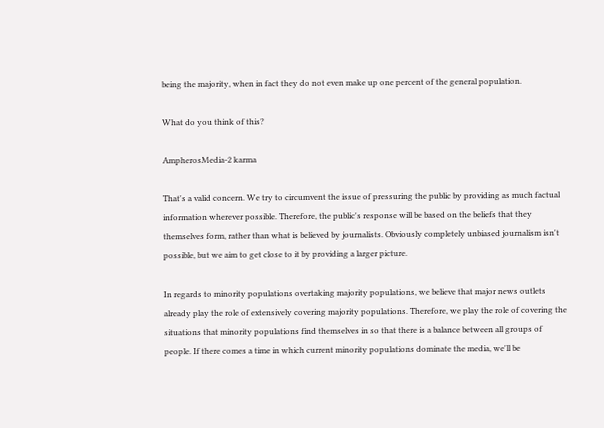being the majority, when in fact they do not even make up one percent of the general population.

What do you think of this?

AmpherosMedia-2 karma

That's a valid concern. We try to circumvent the issue of pressuring the public by providing as much factual information wherever possible. Therefore, the public's response will be based on the beliefs that they themselves form, rather than what is believed by journalists. Obviously completely unbiased journalism isn't possible, but we aim to get close to it by providing a larger picture.

In regards to minority populations overtaking majority populations, we believe that major news outlets already play the role of extensively covering majority populations. Therefore, we play the role of covering the situations that minority populations find themselves in so that there is a balance between all groups of people. If there comes a time in which current minority populations dominate the media, we'll be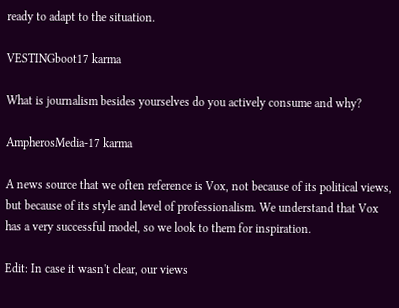ready to adapt to the situation.

VESTINGboot17 karma

What is journalism besides yourselves do you actively consume and why?

AmpherosMedia-17 karma

A news source that we often reference is Vox, not because of its political views, but because of its style and level of professionalism. We understand that Vox has a very successful model, so we look to them for inspiration.

Edit: In case it wasn't clear, our views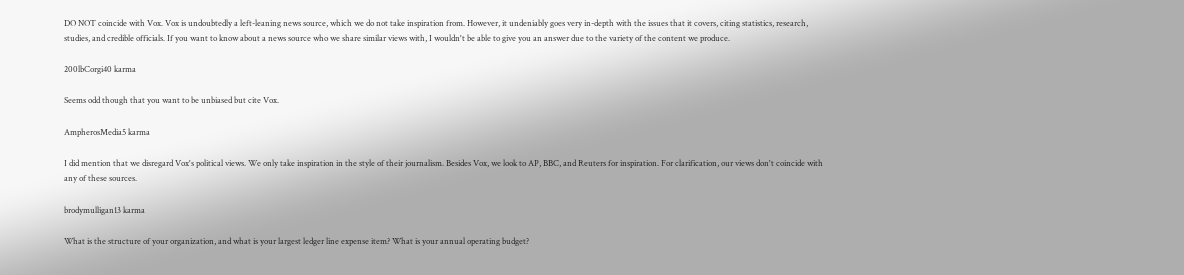DO NOT coincide with Vox. Vox is undoubtedly a left-leaning news source, which we do not take inspiration from. However, it undeniably goes very in-depth with the issues that it covers, citing statistics, research, studies, and credible officials. If you want to know about a news source who we share similar views with, I wouldn't be able to give you an answer due to the variety of the content we produce.

200lbCorgi40 karma

Seems odd though that you want to be unbiased but cite Vox.

AmpherosMedia5 karma

I did mention that we disregard Vox's political views. We only take inspiration in the style of their journalism. Besides Vox, we look to AP, BBC, and Reuters for inspiration. For clarification, our views don't coincide with any of these sources.

brodymulligan13 karma

What is the structure of your organization, and what is your largest ledger line expense item? What is your annual operating budget?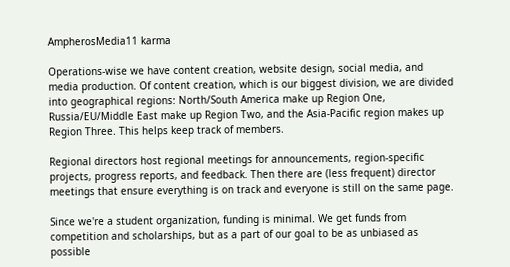AmpherosMedia11 karma

Operations-wise we have content creation, website design, social media, and media production. Of content creation, which is our biggest division, we are divided into geographical regions: North/South America make up Region One, Russia/EU/Middle East make up Region Two, and the Asia-Pacific region makes up Region Three. This helps keep track of members.

Regional directors host regional meetings for announcements, region-specific projects, progress reports, and feedback. Then there are (less frequent) director meetings that ensure everything is on track and everyone is still on the same page.

Since we're a student organization, funding is minimal. We get funds from competition and scholarships, but as a part of our goal to be as unbiased as possible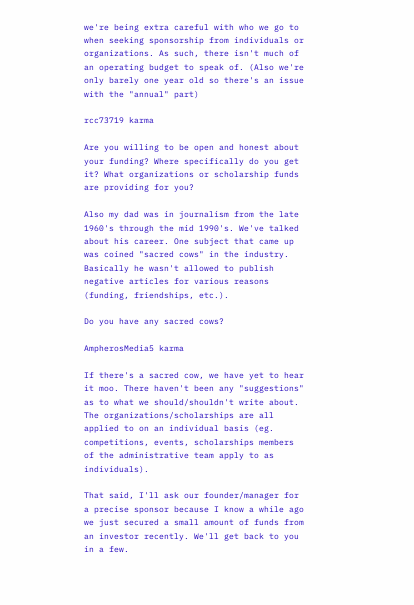we're being extra careful with who we go to when seeking sponsorship from individuals or organizations. As such, there isn't much of an operating budget to speak of. (Also we're only barely one year old so there's an issue with the "annual" part)

rcc73719 karma

Are you willing to be open and honest about your funding? Where specifically do you get it? What organizations or scholarship funds are providing for you?

Also my dad was in journalism from the late 1960's through the mid 1990's. We've talked about his career. One subject that came up was coined "sacred cows" in the industry. Basically he wasn't allowed to publish negative articles for various reasons (funding, friendships, etc.).

Do you have any sacred cows?

AmpherosMedia5 karma

If there's a sacred cow, we have yet to hear it moo. There haven't been any "suggestions" as to what we should/shouldn't write about. The organizations/scholarships are all applied to on an individual basis (eg. competitions, events, scholarships members of the administrative team apply to as individuals).

That said, I'll ask our founder/manager for a precise sponsor because I know a while ago we just secured a small amount of funds from an investor recently. We'll get back to you in a few.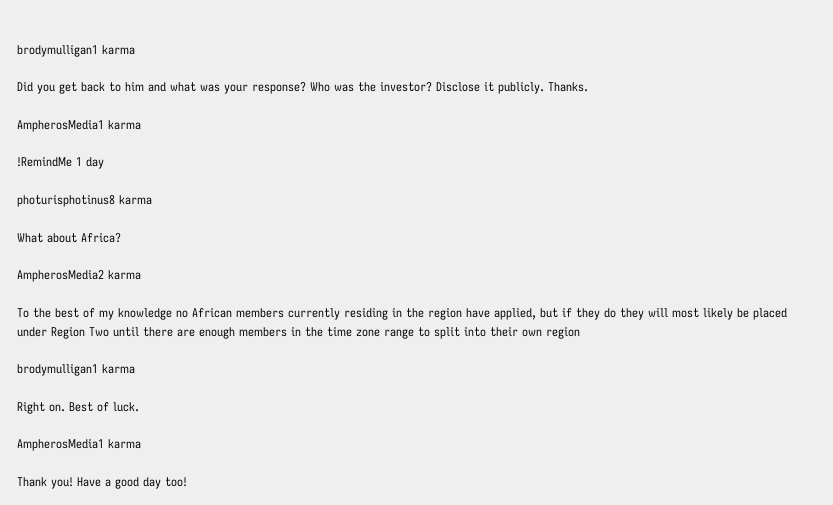brodymulligan1 karma

Did you get back to him and what was your response? Who was the investor? Disclose it publicly. Thanks.

AmpherosMedia1 karma

!RemindMe 1 day

photurisphotinus8 karma

What about Africa?

AmpherosMedia2 karma

To the best of my knowledge no African members currently residing in the region have applied, but if they do they will most likely be placed under Region Two until there are enough members in the time zone range to split into their own region

brodymulligan1 karma

Right on. Best of luck.

AmpherosMedia1 karma

Thank you! Have a good day too!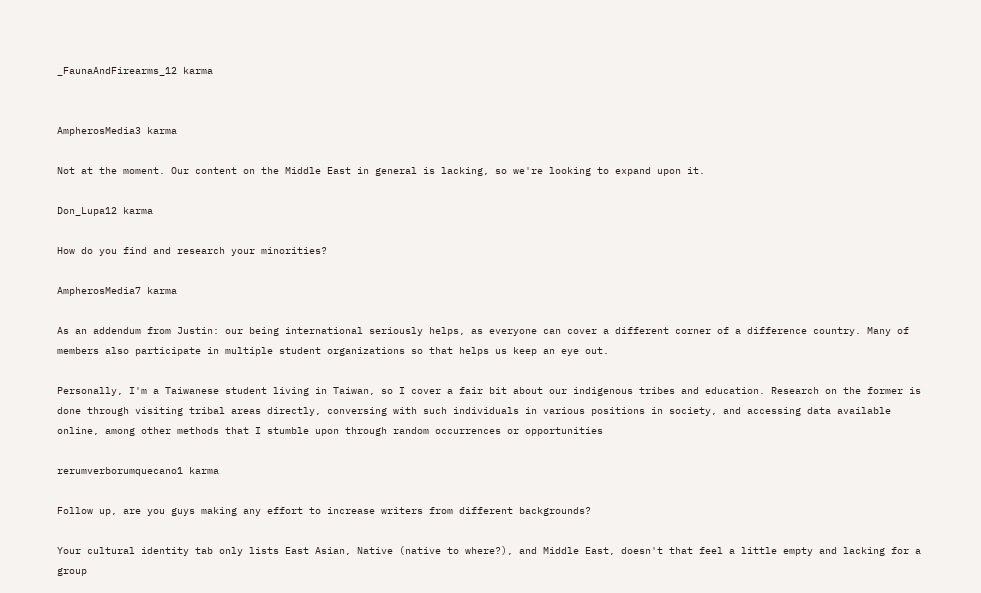_FaunaAndFirearms_12 karma


AmpherosMedia3 karma

Not at the moment. Our content on the Middle East in general is lacking, so we're looking to expand upon it.

Don_Lupa12 karma

How do you find and research your minorities?

AmpherosMedia7 karma

As an addendum from Justin: our being international seriously helps, as everyone can cover a different corner of a difference country. Many of members also participate in multiple student organizations so that helps us keep an eye out.

Personally, I'm a Taiwanese student living in Taiwan, so I cover a fair bit about our indigenous tribes and education. Research on the former is done through visiting tribal areas directly, conversing with such individuals in various positions in society, and accessing data available online, among other methods that I stumble upon through random occurrences or opportunities

rerumverborumquecano1 karma

Follow up, are you guys making any effort to increase writers from different backgrounds?

Your cultural identity tab only lists East Asian, Native (native to where?), and Middle East, doesn't that feel a little empty and lacking for a group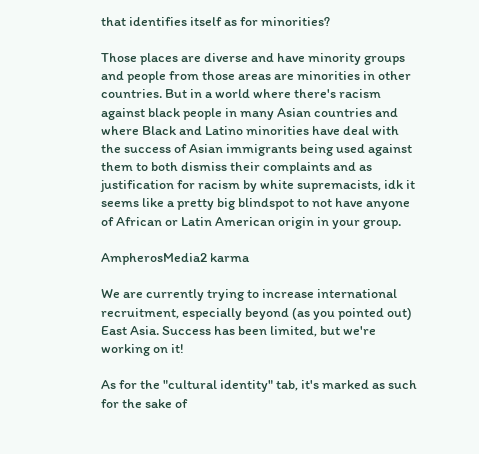that identifies itself as for minorities?

Those places are diverse and have minority groups and people from those areas are minorities in other countries. But in a world where there's racism against black people in many Asian countries and where Black and Latino minorities have deal with the success of Asian immigrants being used against them to both dismiss their complaints and as justification for racism by white supremacists, idk it seems like a pretty big blindspot to not have anyone of African or Latin American origin in your group.

AmpherosMedia2 karma

We are currently trying to increase international recruitment, especially beyond (as you pointed out) East Asia. Success has been limited, but we're working on it!

As for the "cultural identity" tab, it's marked as such for the sake of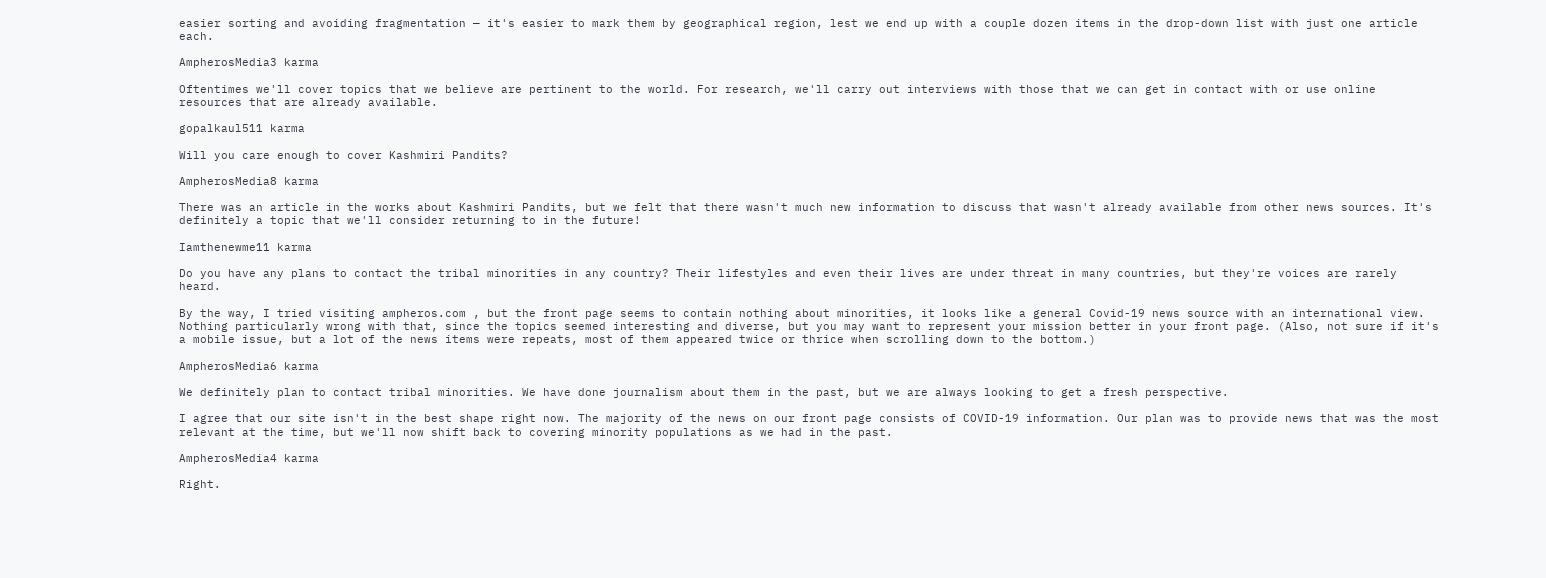easier sorting and avoiding fragmentation — it's easier to mark them by geographical region, lest we end up with a couple dozen items in the drop-down list with just one article each.

AmpherosMedia3 karma

Oftentimes we'll cover topics that we believe are pertinent to the world. For research, we'll carry out interviews with those that we can get in contact with or use online resources that are already available.

gopalkaul511 karma

Will you care enough to cover Kashmiri Pandits?

AmpherosMedia8 karma

There was an article in the works about Kashmiri Pandits, but we felt that there wasn't much new information to discuss that wasn't already available from other news sources. It's definitely a topic that we'll consider returning to in the future!

Iamthenewme11 karma

Do you have any plans to contact the tribal minorities in any country? Their lifestyles and even their lives are under threat in many countries, but they're voices are rarely heard.

By the way, I tried visiting ampheros.com , but the front page seems to contain nothing about minorities, it looks like a general Covid-19 news source with an international view. Nothing particularly wrong with that, since the topics seemed interesting and diverse, but you may want to represent your mission better in your front page. (Also, not sure if it's a mobile issue, but a lot of the news items were repeats, most of them appeared twice or thrice when scrolling down to the bottom.)

AmpherosMedia6 karma

We definitely plan to contact tribal minorities. We have done journalism about them in the past, but we are always looking to get a fresh perspective.

I agree that our site isn't in the best shape right now. The majority of the news on our front page consists of COVID-19 information. Our plan was to provide news that was the most relevant at the time, but we'll now shift back to covering minority populations as we had in the past.

AmpherosMedia4 karma

Right.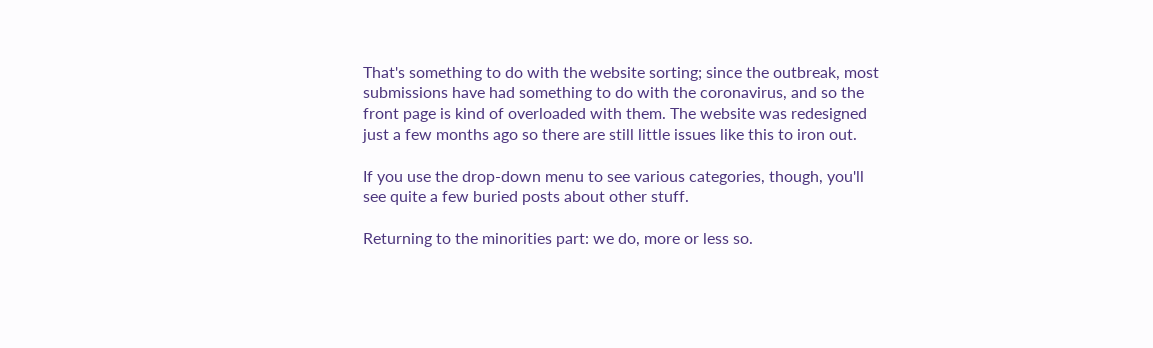That's something to do with the website sorting; since the outbreak, most submissions have had something to do with the coronavirus, and so the front page is kind of overloaded with them. The website was redesigned just a few months ago so there are still little issues like this to iron out.

If you use the drop-down menu to see various categories, though, you'll see quite a few buried posts about other stuff.

Returning to the minorities part: we do, more or less so.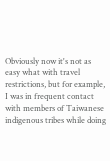Obviously now it's not as easy what with travel restrictions, but for example, I was in frequent contact with members of Taiwanese indigenous tribes while doing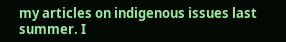my articles on indigenous issues last summer. I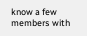know a few members with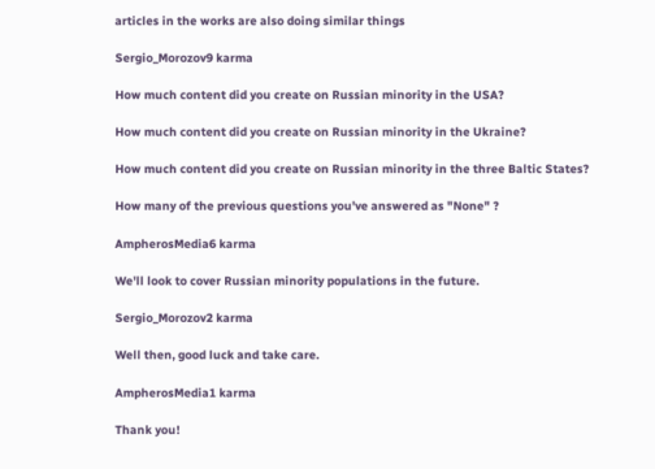articles in the works are also doing similar things

Sergio_Morozov9 karma

How much content did you create on Russian minority in the USA?

How much content did you create on Russian minority in the Ukraine?

How much content did you create on Russian minority in the three Baltic States?

How many of the previous questions you've answered as "None" ?

AmpherosMedia6 karma

We'll look to cover Russian minority populations in the future.

Sergio_Morozov2 karma

Well then, good luck and take care.

AmpherosMedia1 karma

Thank you!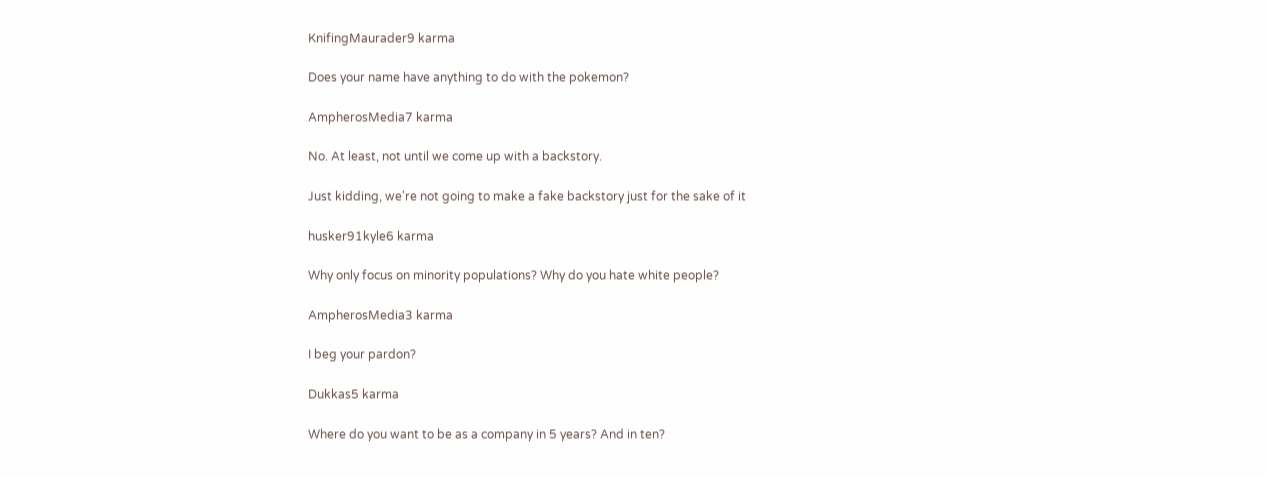KnifingMaurader9 karma

Does your name have anything to do with the pokemon?

AmpherosMedia7 karma

No. At least, not until we come up with a backstory.

Just kidding, we're not going to make a fake backstory just for the sake of it

husker91kyle6 karma

Why only focus on minority populations? Why do you hate white people?

AmpherosMedia3 karma

I beg your pardon?

Dukkas5 karma

Where do you want to be as a company in 5 years? And in ten?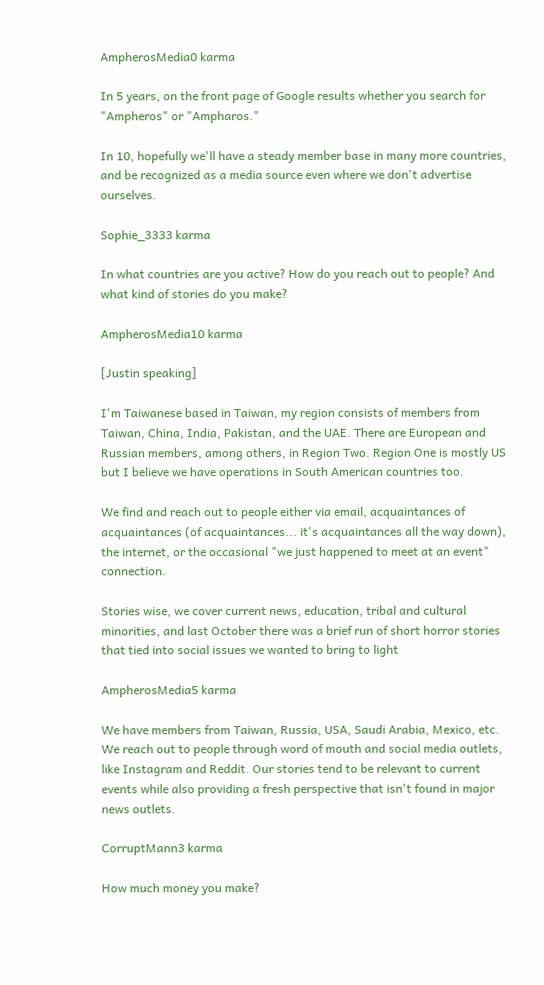AmpherosMedia0 karma

In 5 years, on the front page of Google results whether you search for "Ampheros" or "Ampharos."

In 10, hopefully we'll have a steady member base in many more countries, and be recognized as a media source even where we don't advertise ourselves.

Sophie_3333 karma

In what countries are you active? How do you reach out to people? And what kind of stories do you make?

AmpherosMedia10 karma

[Justin speaking]

I'm Taiwanese based in Taiwan, my region consists of members from Taiwan, China, India, Pakistan, and the UAE. There are European and Russian members, among others, in Region Two. Region One is mostly US but I believe we have operations in South American countries too.

We find and reach out to people either via email, acquaintances of acquaintances (of acquaintances... it's acquaintances all the way down), the internet, or the occasional "we just happened to meet at an event" connection.

Stories wise, we cover current news, education, tribal and cultural minorities, and last October there was a brief run of short horror stories that tied into social issues we wanted to bring to light

AmpherosMedia5 karma

We have members from Taiwan, Russia, USA, Saudi Arabia, Mexico, etc. We reach out to people through word of mouth and social media outlets, like Instagram and Reddit. Our stories tend to be relevant to current events while also providing a fresh perspective that isn't found in major news outlets.

CorruptMann3 karma

How much money you make?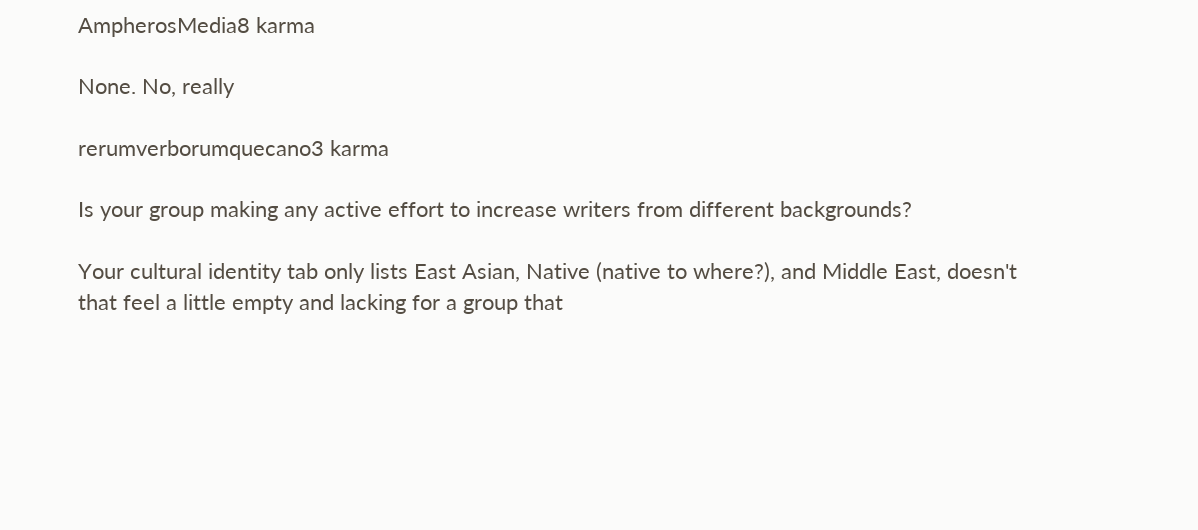AmpherosMedia8 karma

None. No, really

rerumverborumquecano3 karma

Is your group making any active effort to increase writers from different backgrounds?

Your cultural identity tab only lists East Asian, Native (native to where?), and Middle East, doesn't that feel a little empty and lacking for a group that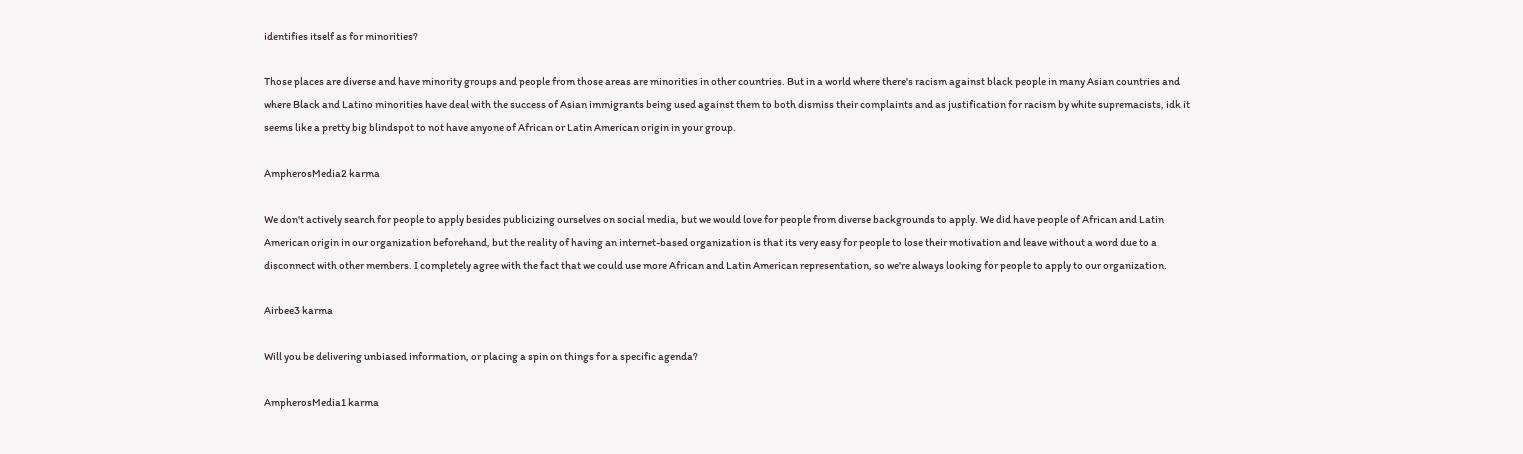identifies itself as for minorities?

Those places are diverse and have minority groups and people from those areas are minorities in other countries. But in a world where there's racism against black people in many Asian countries and where Black and Latino minorities have deal with the success of Asian immigrants being used against them to both dismiss their complaints and as justification for racism by white supremacists, idk it seems like a pretty big blindspot to not have anyone of African or Latin American origin in your group.

AmpherosMedia2 karma

We don't actively search for people to apply besides publicizing ourselves on social media, but we would love for people from diverse backgrounds to apply. We did have people of African and Latin American origin in our organization beforehand, but the reality of having an internet-based organization is that its very easy for people to lose their motivation and leave without a word due to a disconnect with other members. I completely agree with the fact that we could use more African and Latin American representation, so we're always looking for people to apply to our organization.

Airbee3 karma

Will you be delivering unbiased information, or placing a spin on things for a specific agenda?

AmpherosMedia1 karma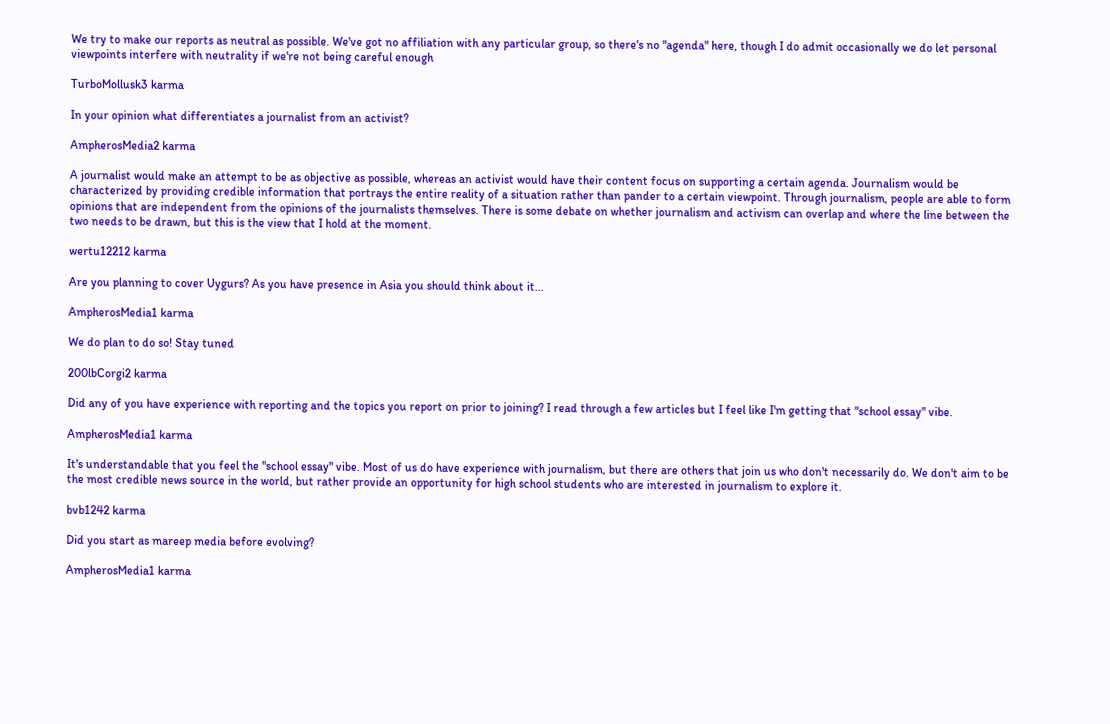We try to make our reports as neutral as possible. We've got no affiliation with any particular group, so there's no "agenda" here, though I do admit occasionally we do let personal viewpoints interfere with neutrality if we're not being careful enough

TurboMollusk3 karma

In your opinion what differentiates a journalist from an activist?

AmpherosMedia2 karma

A journalist would make an attempt to be as objective as possible, whereas an activist would have their content focus on supporting a certain agenda. Journalism would be characterized by providing credible information that portrays the entire reality of a situation rather than pander to a certain viewpoint. Through journalism, people are able to form opinions that are independent from the opinions of the journalists themselves. There is some debate on whether journalism and activism can overlap and where the line between the two needs to be drawn, but this is the view that I hold at the moment.

wertu12212 karma

Are you planning to cover Uygurs? As you have presence in Asia you should think about it...

AmpherosMedia1 karma

We do plan to do so! Stay tuned

200lbCorgi2 karma

Did any of you have experience with reporting and the topics you report on prior to joining? I read through a few articles but I feel like I'm getting that "school essay" vibe.

AmpherosMedia1 karma

It's understandable that you feel the "school essay" vibe. Most of us do have experience with journalism, but there are others that join us who don't necessarily do. We don't aim to be the most credible news source in the world, but rather provide an opportunity for high school students who are interested in journalism to explore it.

bvb1242 karma

Did you start as mareep media before evolving?

AmpherosMedia1 karma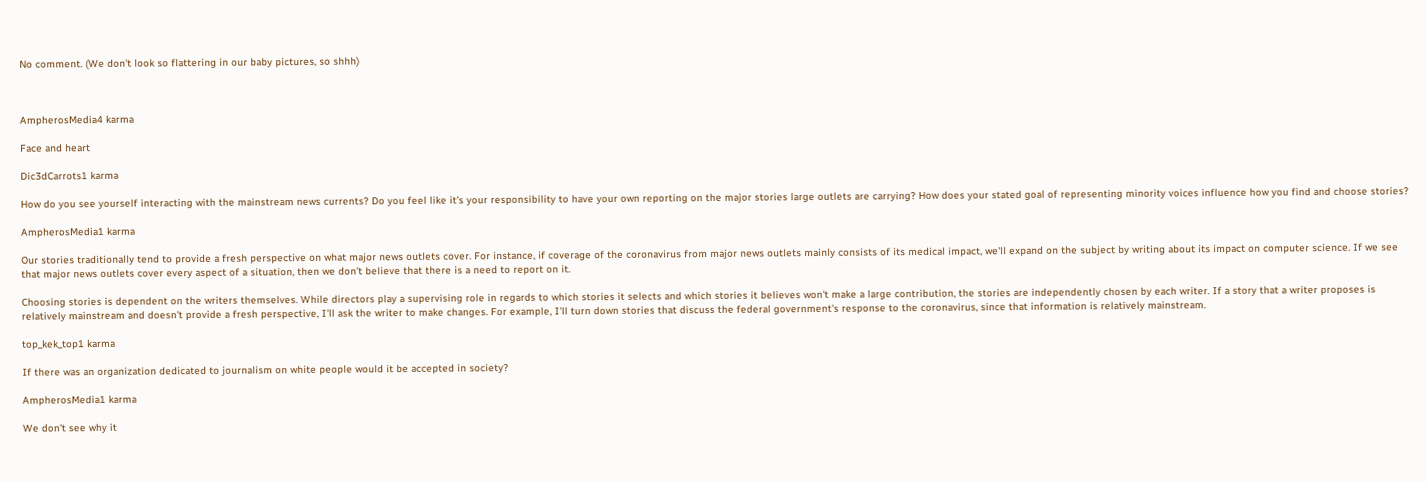No comment. (We don't look so flattering in our baby pictures, so shhh)



AmpherosMedia4 karma

Face and heart

Dic3dCarrots1 karma

How do you see yourself interacting with the mainstream news currents? Do you feel like it's your responsibility to have your own reporting on the major stories large outlets are carrying? How does your stated goal of representing minority voices influence how you find and choose stories?

AmpherosMedia1 karma

Our stories traditionally tend to provide a fresh perspective on what major news outlets cover. For instance, if coverage of the coronavirus from major news outlets mainly consists of its medical impact, we'll expand on the subject by writing about its impact on computer science. If we see that major news outlets cover every aspect of a situation, then we don't believe that there is a need to report on it.

Choosing stories is dependent on the writers themselves. While directors play a supervising role in regards to which stories it selects and which stories it believes won't make a large contribution, the stories are independently chosen by each writer. If a story that a writer proposes is relatively mainstream and doesn't provide a fresh perspective, I'll ask the writer to make changes. For example, I'll turn down stories that discuss the federal government's response to the coronavirus, since that information is relatively mainstream.

top_kek_top1 karma

If there was an organization dedicated to journalism on white people would it be accepted in society?

AmpherosMedia1 karma

We don't see why it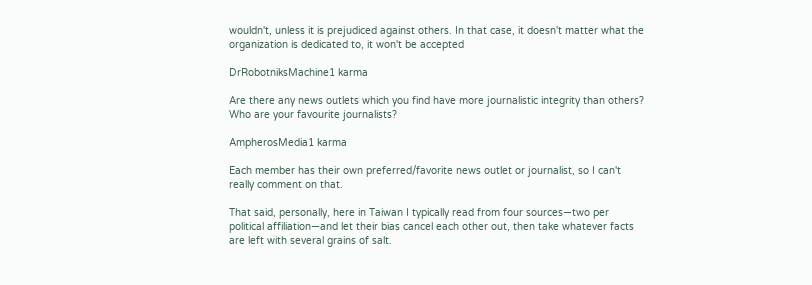wouldn't, unless it is prejudiced against others. In that case, it doesn't matter what the organization is dedicated to, it won't be accepted

DrRobotniksMachine1 karma

Are there any news outlets which you find have more journalistic integrity than others? Who are your favourite journalists?

AmpherosMedia1 karma

Each member has their own preferred/favorite news outlet or journalist, so I can't really comment on that.

That said, personally, here in Taiwan I typically read from four sources—two per political affiliation—and let their bias cancel each other out, then take whatever facts are left with several grains of salt.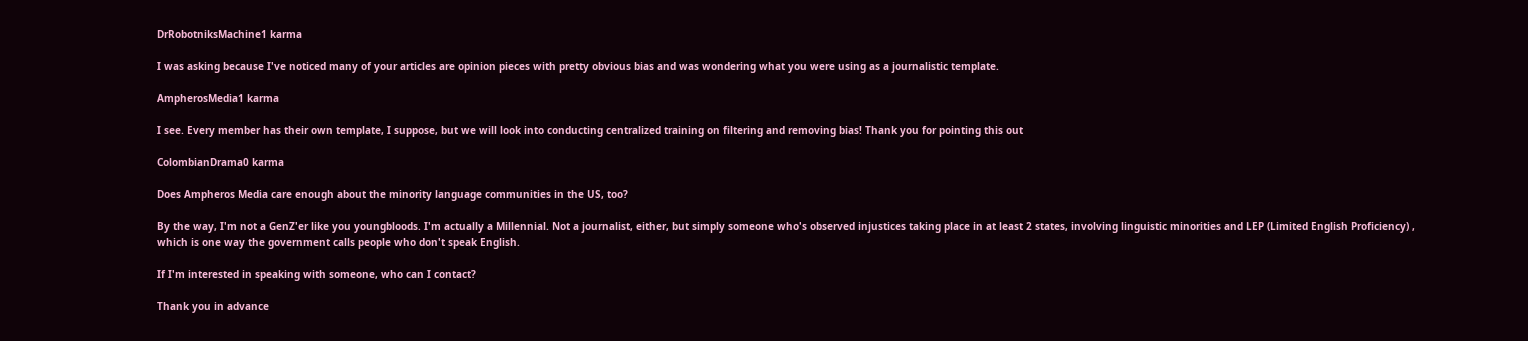DrRobotniksMachine1 karma

I was asking because I've noticed many of your articles are opinion pieces with pretty obvious bias and was wondering what you were using as a journalistic template.

AmpherosMedia1 karma

I see. Every member has their own template, I suppose, but we will look into conducting centralized training on filtering and removing bias! Thank you for pointing this out

ColombianDrama0 karma

Does Ampheros Media care enough about the minority language communities in the US, too?

By the way, I'm not a GenZ'er like you youngbloods. I'm actually a Millennial. Not a journalist, either, but simply someone who's observed injustices taking place in at least 2 states, involving linguistic minorities and LEP (Limited English Proficiency) , which is one way the government calls people who don't speak English.

If I'm interested in speaking with someone, who can I contact?

Thank you in advance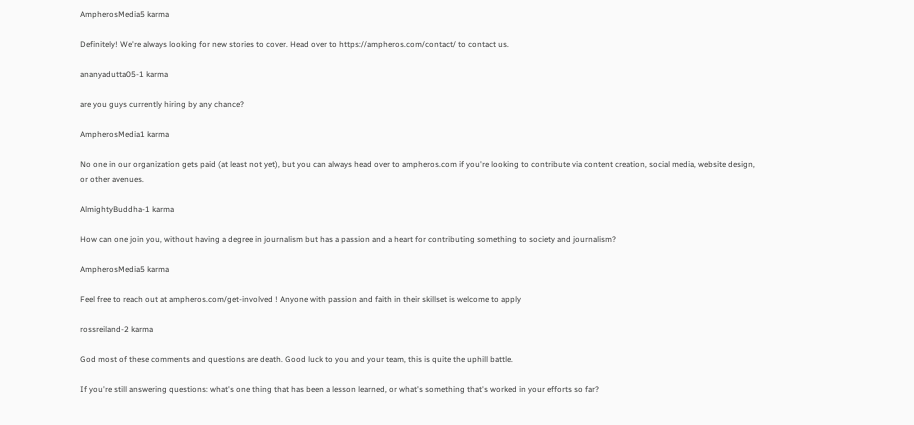AmpherosMedia5 karma

Definitely! We're always looking for new stories to cover. Head over to https://ampheros.com/contact/ to contact us.

ananyadutta05-1 karma

are you guys currently hiring by any chance?

AmpherosMedia1 karma

No one in our organization gets paid (at least not yet), but you can always head over to ampheros.com if you're looking to contribute via content creation, social media, website design, or other avenues.

AlmightyBuddha-1 karma

How can one join you, without having a degree in journalism but has a passion and a heart for contributing something to society and journalism?

AmpherosMedia5 karma

Feel free to reach out at ampheros.com/get-involved ! Anyone with passion and faith in their skillset is welcome to apply

rossreiland-2 karma

God most of these comments and questions are death. Good luck to you and your team, this is quite the uphill battle.

If you're still answering questions: what's one thing that has been a lesson learned, or what's something that's worked in your efforts so far?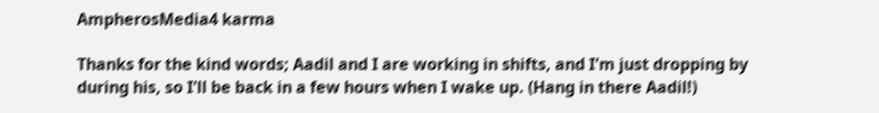AmpherosMedia4 karma

Thanks for the kind words; Aadil and I are working in shifts, and I'm just dropping by during his, so I'll be back in a few hours when I wake up. (Hang in there Aadil!)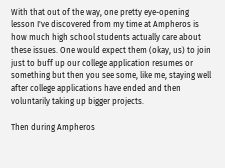With that out of the way, one pretty eye-opening lesson I've discovered from my time at Ampheros is how much high school students actually care about these issues. One would expect them (okay, us) to join just to buff up our college application resumes or something but then you see some, like me, staying well after college applications have ended and then voluntarily taking up bigger projects.

Then during Ampheros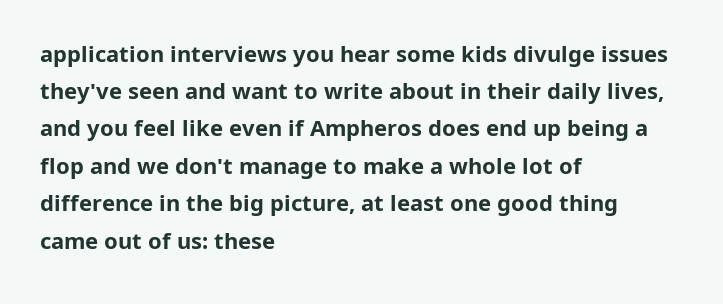application interviews you hear some kids divulge issues they've seen and want to write about in their daily lives, and you feel like even if Ampheros does end up being a flop and we don't manage to make a whole lot of difference in the big picture, at least one good thing came out of us: these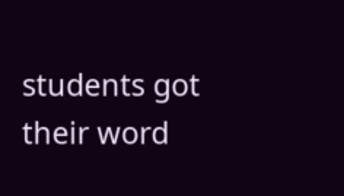students got their word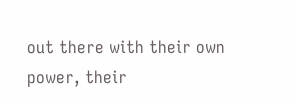out there with their own power, their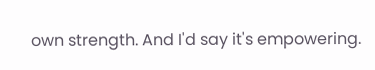own strength. And I'd say it's empowering.